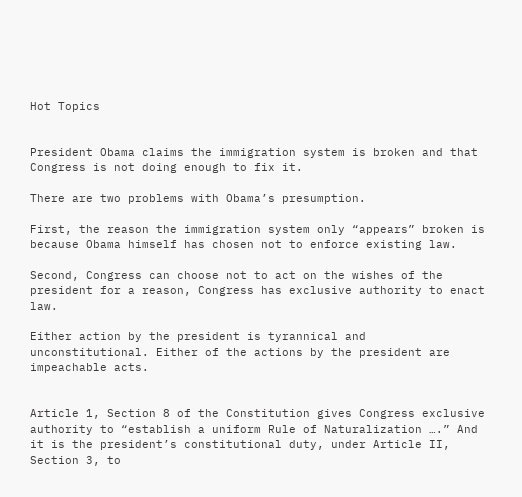Hot Topics


President Obama claims the immigration system is broken and that Congress is not doing enough to fix it.

There are two problems with Obama’s presumption.

First, the reason the immigration system only “appears” broken is because Obama himself has chosen not to enforce existing law.

Second, Congress can choose not to act on the wishes of the president for a reason, Congress has exclusive authority to enact law.

Either action by the president is tyrannical and unconstitutional. Either of the actions by the president are impeachable acts.


Article 1, Section 8 of the Constitution gives Congress exclusive authority to “establish a uniform Rule of Naturalization ….” And it is the president’s constitutional duty, under Article II, Section 3, to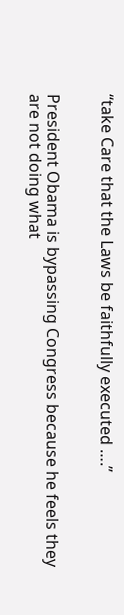“take Care that the Laws be faithfully executed ….”


President Obama is bypassing Congress because he feels they are not doing what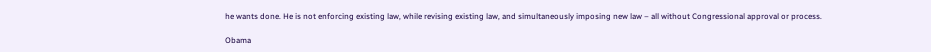he wants done. He is not enforcing existing law, while revising existing law, and simultaneously imposing new law – all without Congressional approval or process.

Obama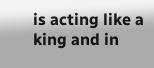is acting like a king and in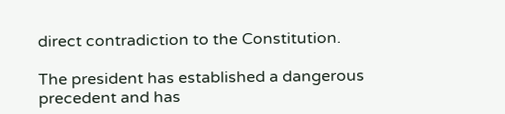direct contradiction to the Constitution.

The president has established a dangerous precedent and has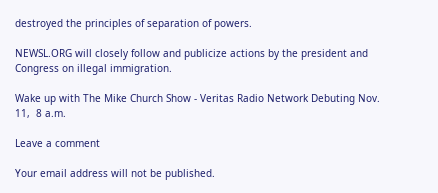destroyed the principles of separation of powers.

NEWSL.ORG will closely follow and publicize actions by the president and Congress on illegal immigration.

Wake up with The Mike Church Show - Veritas Radio Network Debuting Nov. 11,  8 a.m.

Leave a comment

Your email address will not be published.